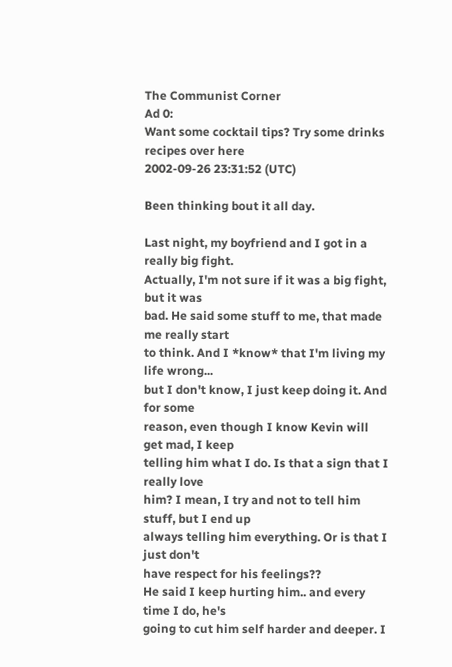The Communist Corner
Ad 0:
Want some cocktail tips? Try some drinks recipes over here
2002-09-26 23:31:52 (UTC)

Been thinking bout it all day.

Last night, my boyfriend and I got in a really big fight.
Actually, I'm not sure if it was a big fight, but it was
bad. He said some stuff to me, that made me really start
to think. And I *know* that I'm living my life wrong...
but I don't know, I just keep doing it. And for some
reason, even though I know Kevin will get mad, I keep
telling him what I do. Is that a sign that I really love
him? I mean, I try and not to tell him stuff, but I end up
always telling him everything. Or is that I just don't
have respect for his feelings??
He said I keep hurting him.. and every time I do, he's
going to cut him self harder and deeper. I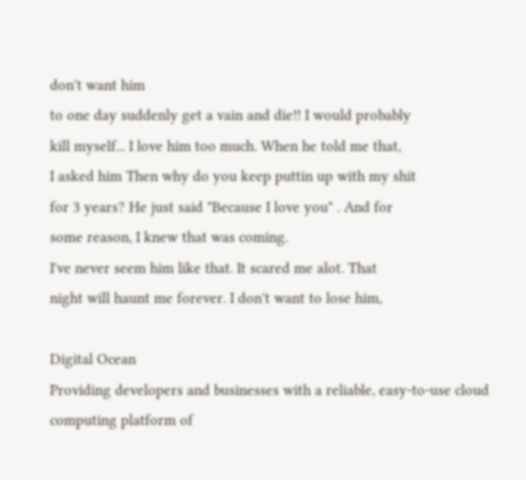don't want him
to one day suddenly get a vain and die!! I would probably
kill myself... I love him too much. When he told me that,
I asked him Then why do you keep puttin up with my shit
for 3 years? He just said "Because I love you" . And for
some reason, I knew that was coming.
I've never seem him like that. It scared me alot. That
night will haunt me forever. I don't want to lose him,

Digital Ocean
Providing developers and businesses with a reliable, easy-to-use cloud computing platform of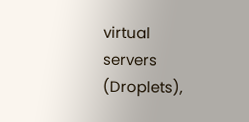virtual servers (Droplets),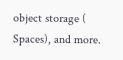object storage ( Spaces), and more.